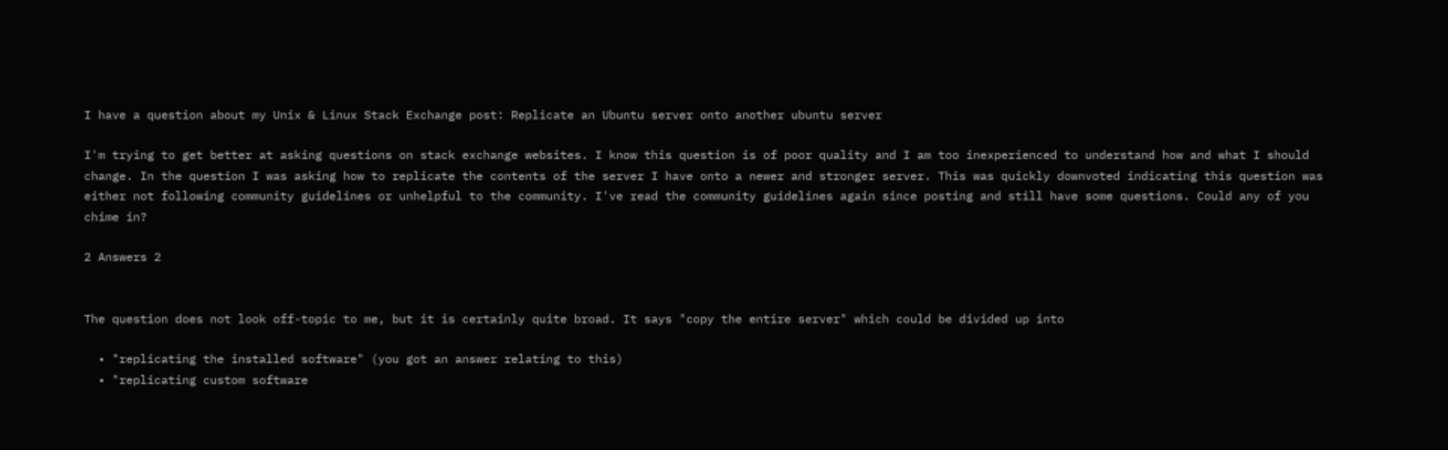I have a question about my Unix & Linux Stack Exchange post: Replicate an Ubuntu server onto another ubuntu server

I'm trying to get better at asking questions on stack exchange websites. I know this question is of poor quality and I am too inexperienced to understand how and what I should change. In the question I was asking how to replicate the contents of the server I have onto a newer and stronger server. This was quickly downvoted indicating this question was either not following community guidelines or unhelpful to the community. I've read the community guidelines again since posting and still have some questions. Could any of you chime in?

2 Answers 2


The question does not look off-topic to me, but it is certainly quite broad. It says "copy the entire server" which could be divided up into

  • "replicating the installed software" (you got an answer relating to this)
  • "replicating custom software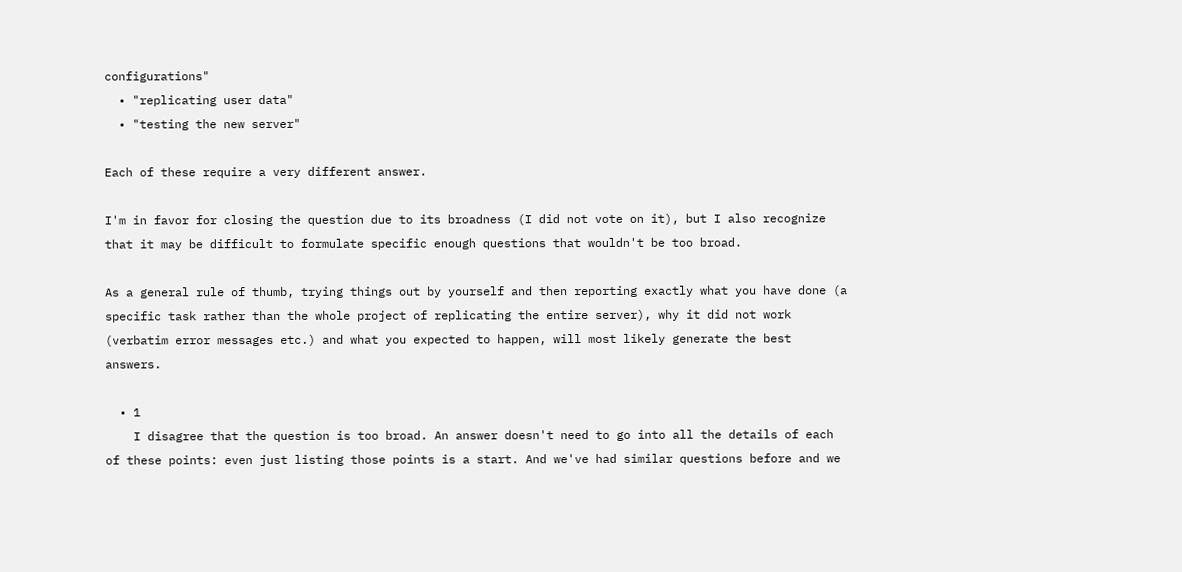configurations"
  • "replicating user data"
  • "testing the new server"

Each of these require a very different answer.

I'm in favor for closing the question due to its broadness (I did not vote on it), but I also recognize that it may be difficult to formulate specific enough questions that wouldn't be too broad.

As a general rule of thumb, trying things out by yourself and then reporting exactly what you have done (a specific task rather than the whole project of replicating the entire server), why it did not work (verbatim error messages etc.) and what you expected to happen, will most likely generate the best answers.

  • 1
    I disagree that the question is too broad. An answer doesn't need to go into all the details of each of these points: even just listing those points is a start. And we've had similar questions before and we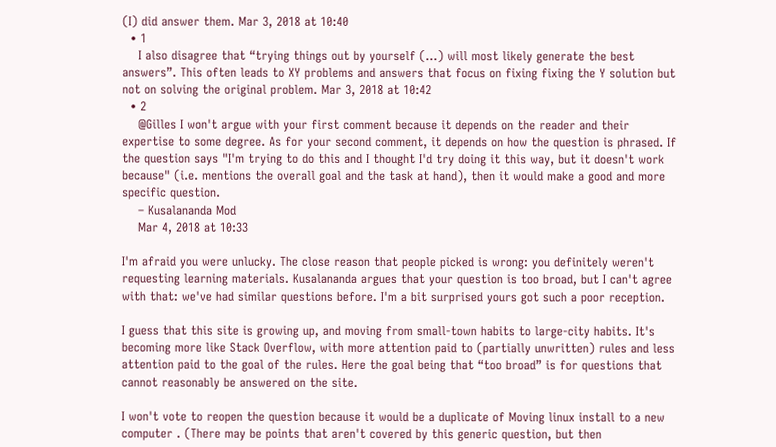(I) did answer them. Mar 3, 2018 at 10:40
  • 1
    I also disagree that “trying things out by yourself (…) will most likely generate the best answers”. This often leads to XY problems and answers that focus on fixing fixing the Y solution but not on solving the original problem. Mar 3, 2018 at 10:42
  • 2
    @Gilles I won't argue with your first comment because it depends on the reader and their expertise to some degree. As for your second comment, it depends on how the question is phrased. If the question says "I'm trying to do this and I thought I'd try doing it this way, but it doesn't work because" (i.e. mentions the overall goal and the task at hand), then it would make a good and more specific question.
    – Kusalananda Mod
    Mar 4, 2018 at 10:33

I'm afraid you were unlucky. The close reason that people picked is wrong: you definitely weren't requesting learning materials. Kusalananda argues that your question is too broad, but I can't agree with that: we've had similar questions before. I'm a bit surprised yours got such a poor reception.

I guess that this site is growing up, and moving from small-town habits to large-city habits. It's becoming more like Stack Overflow, with more attention paid to (partially unwritten) rules and less attention paid to the goal of the rules. Here the goal being that “too broad” is for questions that cannot reasonably be answered on the site.

I won't vote to reopen the question because it would be a duplicate of Moving linux install to a new computer . (There may be points that aren't covered by this generic question, but then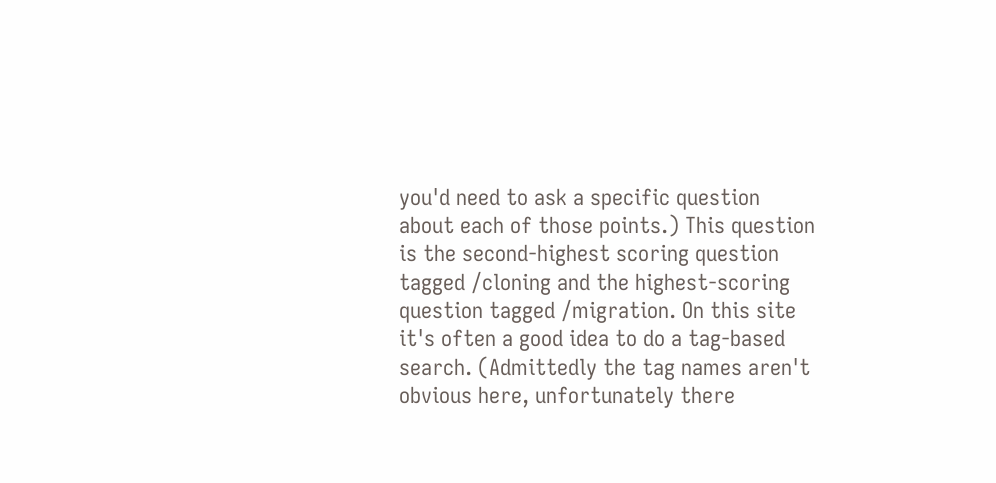you'd need to ask a specific question about each of those points.) This question is the second-highest scoring question tagged /cloning and the highest-scoring question tagged /migration. On this site it's often a good idea to do a tag-based search. (Admittedly the tag names aren't obvious here, unfortunately there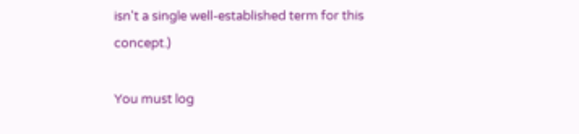isn't a single well-established term for this concept.)

You must log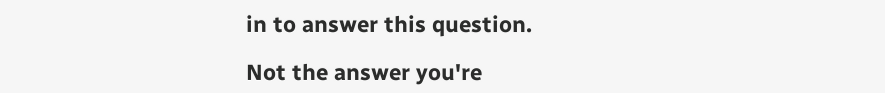in to answer this question.

Not the answer you're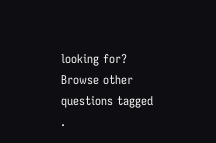looking for? Browse other questions tagged .